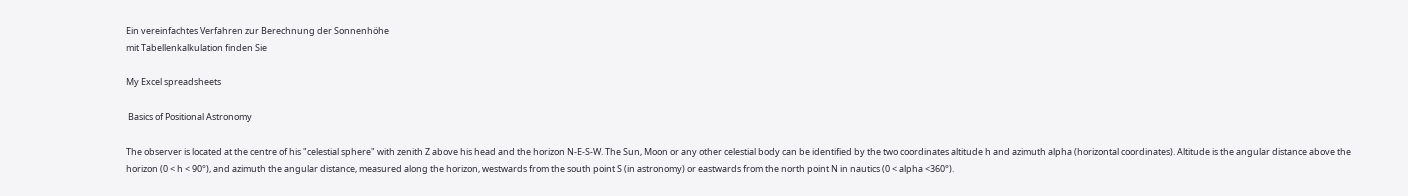Ein vereinfachtes Verfahren zur Berechnung der Sonnenhöhe
mit Tabellenkalkulation finden Sie

My Excel spreadsheets

 Basics of Positional Astronomy

The observer is located at the centre of his "celestial sphere" with zenith Z above his head and the horizon N-E-S-W. The Sun, Moon or any other celestial body can be identified by the two coordinates altitude h and azimuth alpha (horizontal coordinates). Altitude is the angular distance above the horizon (0 < h < 90°), and azimuth the angular distance, measured along the horizon, westwards from the south point S (in astronomy) or eastwards from the north point N in nautics (0 < alpha <360°).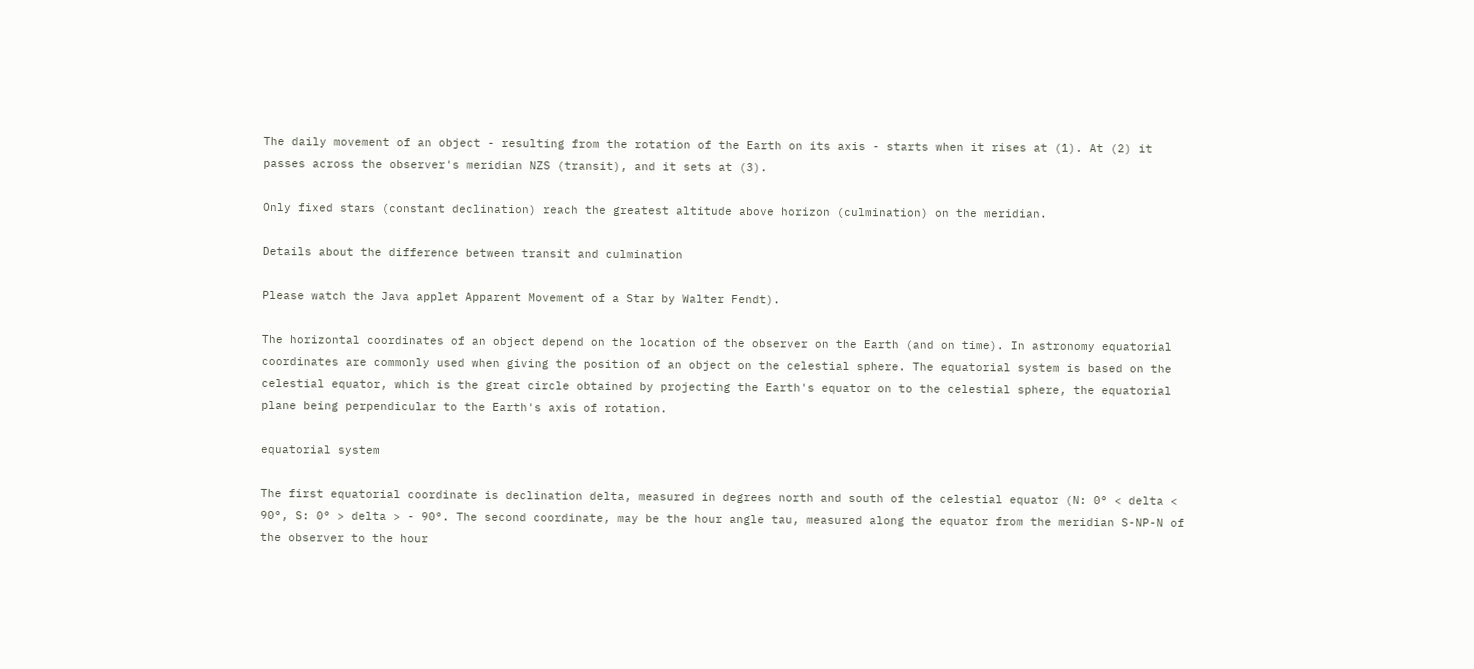The daily movement of an object - resulting from the rotation of the Earth on its axis - starts when it rises at (1). At (2) it passes across the observer's meridian NZS (transit), and it sets at (3).

Only fixed stars (constant declination) reach the greatest altitude above horizon (culmination) on the meridian.

Details about the difference between transit and culmination

Please watch the Java applet Apparent Movement of a Star by Walter Fendt).

The horizontal coordinates of an object depend on the location of the observer on the Earth (and on time). In astronomy equatorial coordinates are commonly used when giving the position of an object on the celestial sphere. The equatorial system is based on the celestial equator, which is the great circle obtained by projecting the Earth's equator on to the celestial sphere, the equatorial plane being perpendicular to the Earth's axis of rotation.

equatorial system

The first equatorial coordinate is declination delta, measured in degrees north and south of the celestial equator (N: 0° < delta < 90°, S: 0° > delta > - 90°. The second coordinate, may be the hour angle tau, measured along the equator from the meridian S-NP-N of the observer to the hour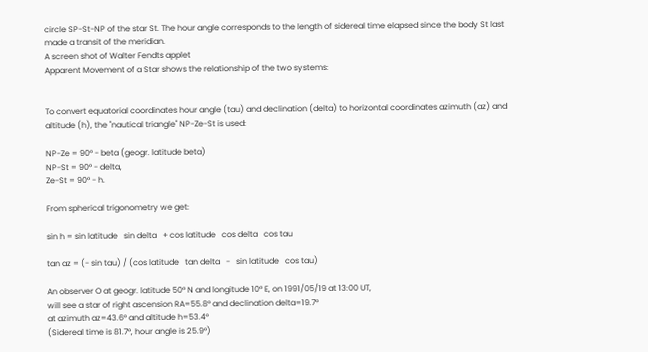circle SP-St-NP of the star St. The hour angle corresponds to the length of sidereal time elapsed since the body St last made a transit of the meridian.
A screen shot of Walter Fendts applet
Apparent Movement of a Star shows the relationship of the two systems:


To convert equatorial coordinates hour angle (tau) and declination (delta) to horizontal coordinates azimuth (az) and altitude (h), the "nautical triangle" NP-Ze-St is used:

NP-Ze = 90° - beta (geogr. latitude beta)
NP-St = 90° - delta,
Ze-St = 90° - h.

From spherical trigonometry we get:

sin h = sin latitude   sin delta   + cos latitude   cos delta   cos tau

tan az = (- sin tau) / (cos latitude   tan delta   -   sin latitude   cos tau)

An observer O at geogr. latitude 50° N and longitude 10° E, on 1991/05/19 at 13:00 UT,
will see a star of right ascension RA=55.8° and declination delta=19.7°
at azimuth az=43.6° and altitude h=53.4°
(Sidereal time is 81.7°, hour angle is 25.9°)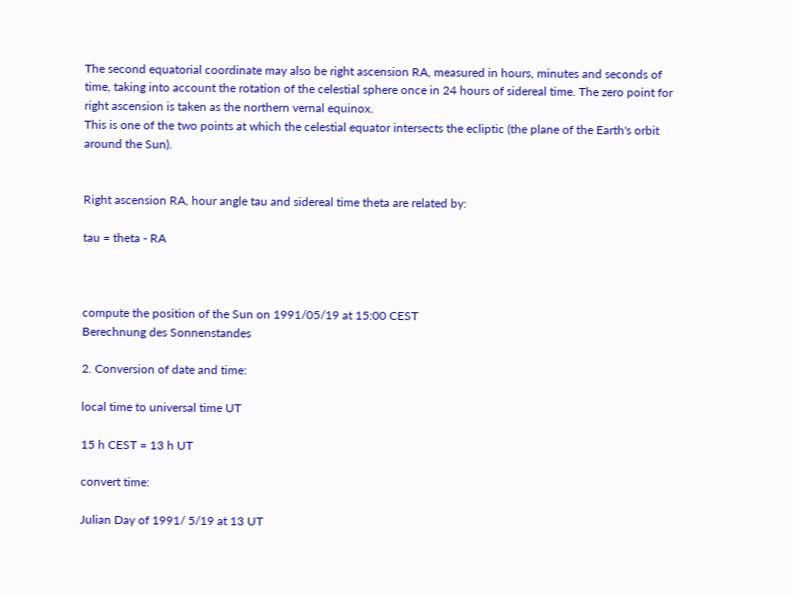The second equatorial coordinate may also be right ascension RA, measured in hours, minutes and seconds of time, taking into account the rotation of the celestial sphere once in 24 hours of sidereal time. The zero point for right ascension is taken as the northern vernal equinox.
This is one of the two points at which the celestial equator intersects the ecliptic (the plane of the Earth's orbit around the Sun).


Right ascension RA, hour angle tau and sidereal time theta are related by:

tau = theta - RA



compute the position of the Sun on 1991/05/19 at 15:00 CEST
Berechnung des Sonnenstandes

2. Conversion of date and time:

local time to universal time UT

15 h CEST = 13 h UT

convert time:

Julian Day of 1991/ 5/19 at 13 UT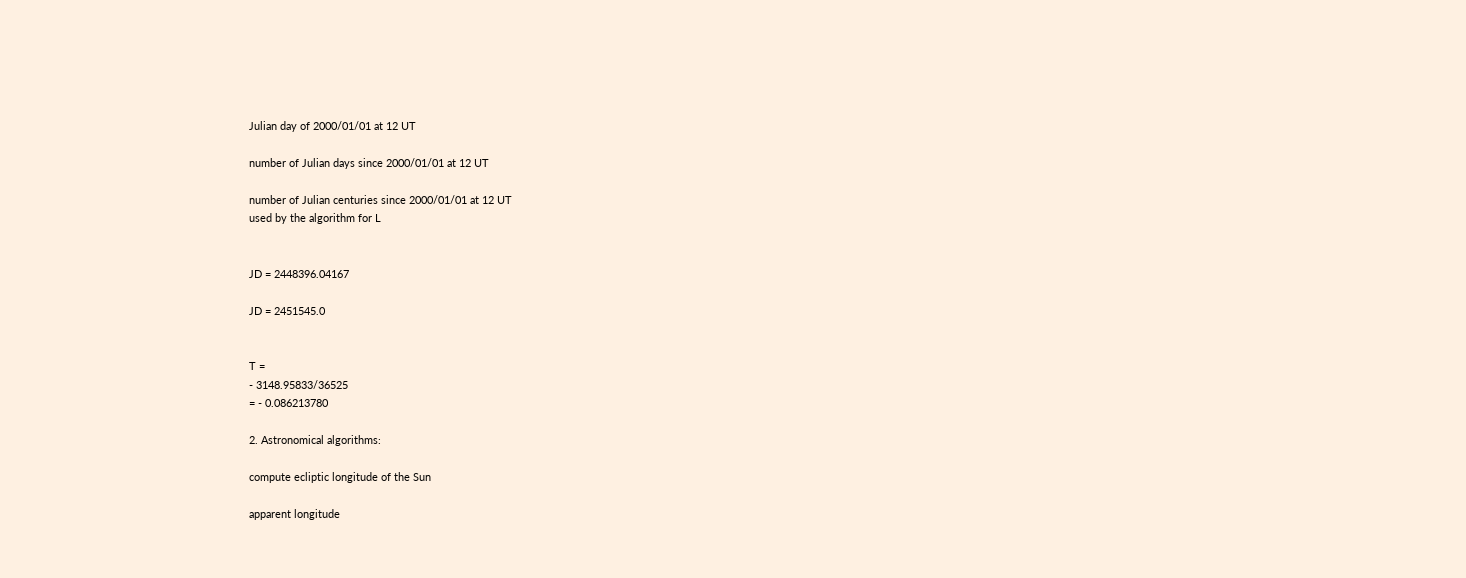Julian day of 2000/01/01 at 12 UT

number of Julian days since 2000/01/01 at 12 UT

number of Julian centuries since 2000/01/01 at 12 UT
used by the algorithm for L


JD = 2448396.04167

JD = 2451545.0


T =
- 3148.95833/36525
= - 0.086213780

2. Astronomical algorithms:

compute ecliptic longitude of the Sun

apparent longitude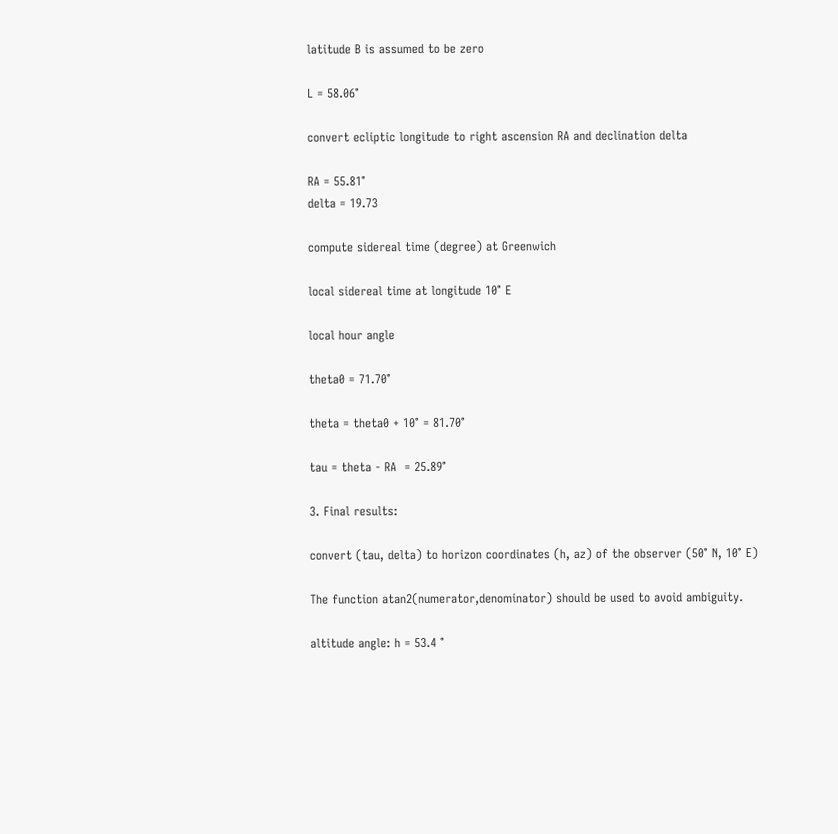latitude B is assumed to be zero

L = 58.06°

convert ecliptic longitude to right ascension RA and declination delta

RA = 55.81°
delta = 19.73

compute sidereal time (degree) at Greenwich

local sidereal time at longitude 10° E

local hour angle

theta0 = 71.70°

theta = theta0 + 10° = 81.70°

tau = theta - RA  = 25.89°

3. Final results:

convert (tau, delta) to horizon coordinates (h, az) of the observer (50° N, 10° E)

The function atan2(numerator,denominator) should be used to avoid ambiguity.

altitude angle: h = 53.4 °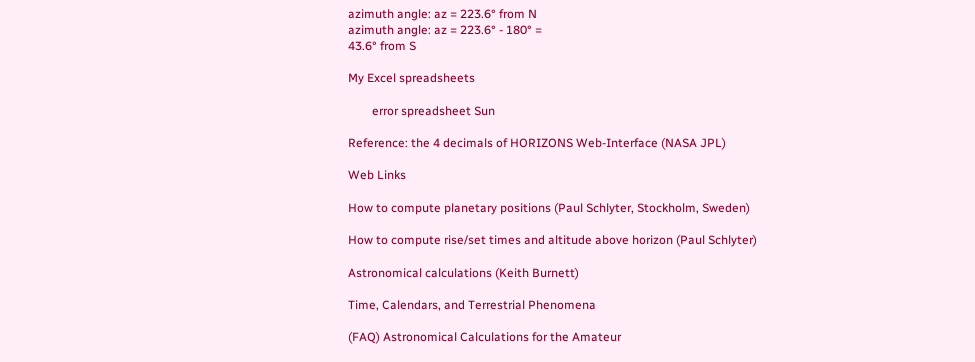azimuth angle: az = 223.6° from N
azimuth angle: az = 223.6° - 180° =
43.6° from S

My Excel spreadsheets

        error spreadsheet Sun

Reference: the 4 decimals of HORIZONS Web-Interface (NASA JPL)

Web Links

How to compute planetary positions (Paul Schlyter, Stockholm, Sweden)

How to compute rise/set times and altitude above horizon (Paul Schlyter)

Astronomical calculations (Keith Burnett)

Time, Calendars, and Terrestrial Phenomena

(FAQ) Astronomical Calculations for the Amateur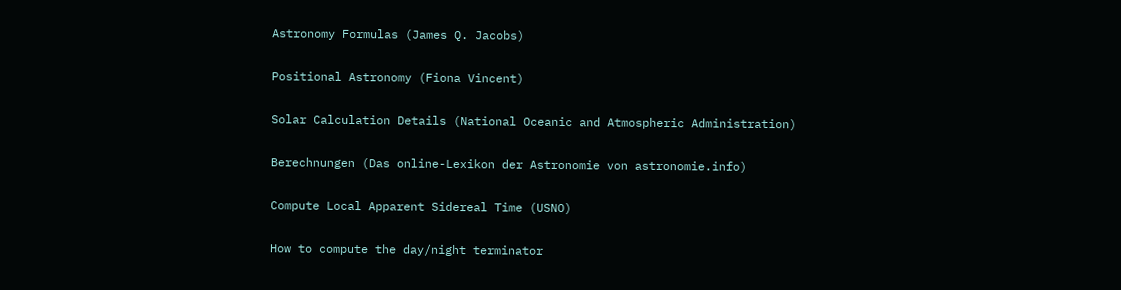Astronomy Formulas (James Q. Jacobs)

Positional Astronomy (Fiona Vincent)

Solar Calculation Details (National Oceanic and Atmospheric Administration)

Berechnungen (Das online-Lexikon der Astronomie von astronomie.info)

Compute Local Apparent Sidereal Time (USNO)

How to compute the day/night terminator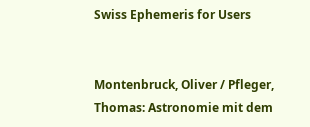Swiss Ephemeris for Users


Montenbruck, Oliver / Pfleger, Thomas: Astronomie mit dem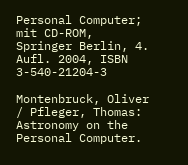Personal Computer; mit CD-ROM,
Springer Berlin, 4. Aufl. 2004, ISBN 3-540-21204-3

Montenbruck, Oliver / Pfleger, Thomas: Astronomy on the Personal Computer.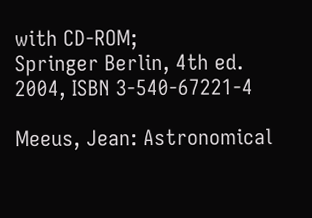with CD-ROM;
Springer Berlin, 4th ed. 2004, ISBN 3-540-67221-4

Meeus, Jean: Astronomical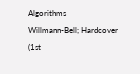Algorithms
Willmann-Bell; Hardcover (1st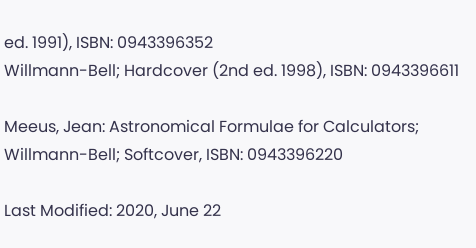ed. 1991), ISBN: 0943396352
Willmann-Bell; Hardcover (2nd ed. 1998), ISBN: 0943396611

Meeus, Jean: Astronomical Formulae for Calculators;
Willmann-Bell; Softcover, ISBN: 0943396220

Last Modified: 2020, June 22